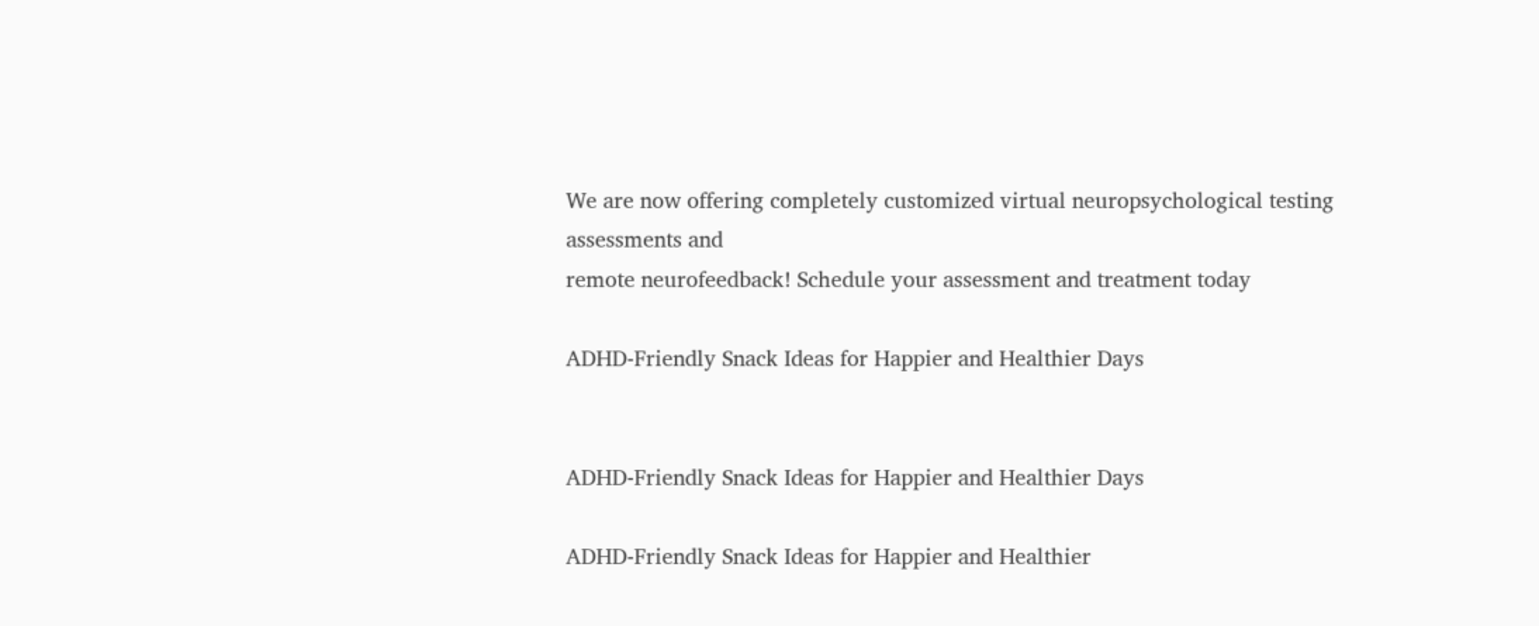We are now offering completely customized virtual neuropsychological testing assessments and
remote neurofeedback! Schedule your assessment and treatment today

ADHD-Friendly Snack Ideas for Happier and Healthier Days


ADHD-Friendly Snack Ideas for Happier and Healthier Days

ADHD-Friendly Snack Ideas for Happier and Healthier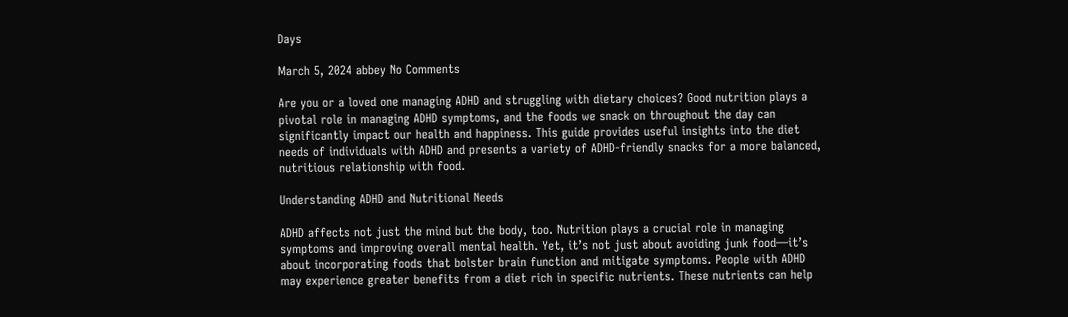Days

March 5, 2024 abbey No Comments

Are you or a loved one managing ADHD and struggling with dietary choices? Good nutrition plays a pivotal role in managing ADHD symptoms, and the foods we snack on throughout the day can significantly impact our health and happiness. This guide provides useful insights into the diet needs of individuals with ADHD and presents a variety of ADHD-friendly snacks for a more balanced, nutritious relationship with food.

Understanding ADHD and Nutritional Needs

ADHD affects not just the mind but the body, too. Nutrition plays a crucial role in managing symptoms and improving overall mental health. Yet, it’s not just about avoiding junk food—it’s about incorporating foods that bolster brain function and mitigate symptoms. People with ADHD may experience greater benefits from a diet rich in specific nutrients. These nutrients can help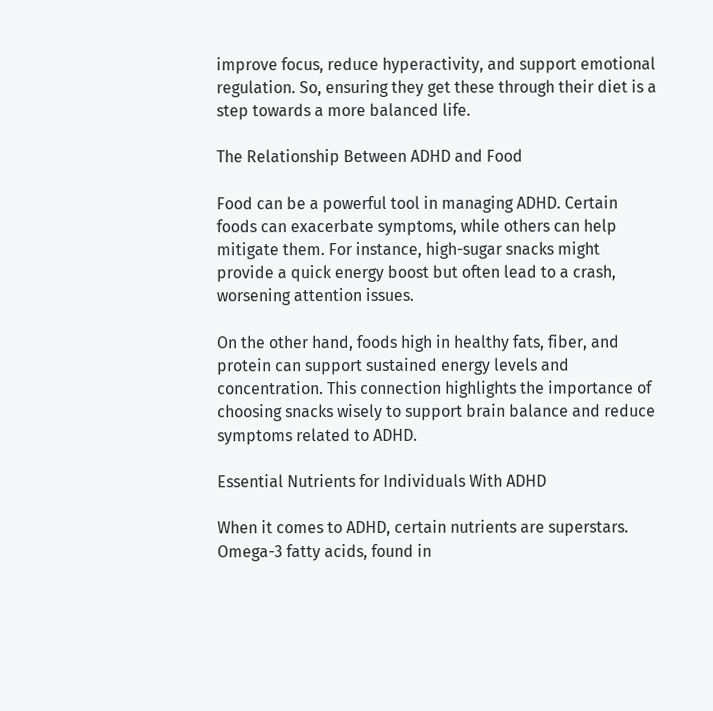improve focus, reduce hyperactivity, and support emotional regulation. So, ensuring they get these through their diet is a step towards a more balanced life.

The Relationship Between ADHD and Food

Food can be a powerful tool in managing ADHD. Certain foods can exacerbate symptoms, while others can help mitigate them. For instance, high-sugar snacks might provide a quick energy boost but often lead to a crash, worsening attention issues.

On the other hand, foods high in healthy fats, fiber, and protein can support sustained energy levels and concentration. This connection highlights the importance of choosing snacks wisely to support brain balance and reduce symptoms related to ADHD.

Essential Nutrients for Individuals With ADHD

When it comes to ADHD, certain nutrients are superstars. Omega-3 fatty acids, found in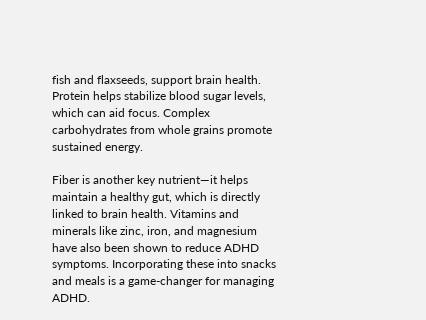fish and flaxseeds, support brain health. Protein helps stabilize blood sugar levels, which can aid focus. Complex carbohydrates from whole grains promote sustained energy.

Fiber is another key nutrient—it helps maintain a healthy gut, which is directly linked to brain health. Vitamins and minerals like zinc, iron, and magnesium have also been shown to reduce ADHD symptoms. Incorporating these into snacks and meals is a game-changer for managing ADHD.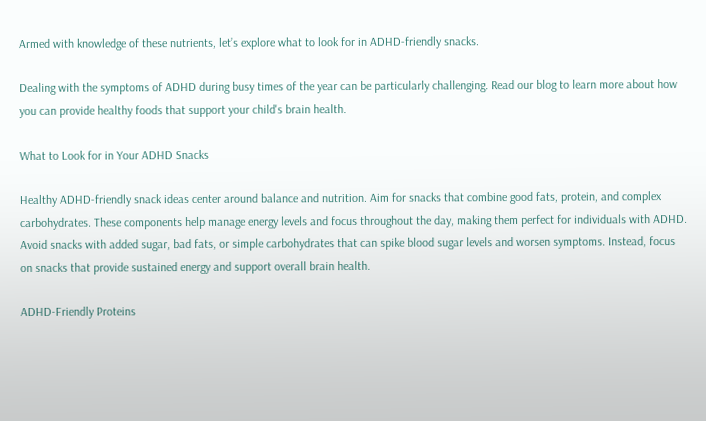Armed with knowledge of these nutrients, let’s explore what to look for in ADHD-friendly snacks.

Dealing with the symptoms of ADHD during busy times of the year can be particularly challenging. Read our blog to learn more about how you can provide healthy foods that support your child's brain health.

What to Look for in Your ADHD Snacks

Healthy ADHD-friendly snack ideas center around balance and nutrition. Aim for snacks that combine good fats, protein, and complex carbohydrates. These components help manage energy levels and focus throughout the day, making them perfect for individuals with ADHD.
Avoid snacks with added sugar, bad fats, or simple carbohydrates that can spike blood sugar levels and worsen symptoms. Instead, focus on snacks that provide sustained energy and support overall brain health.

ADHD-Friendly Proteins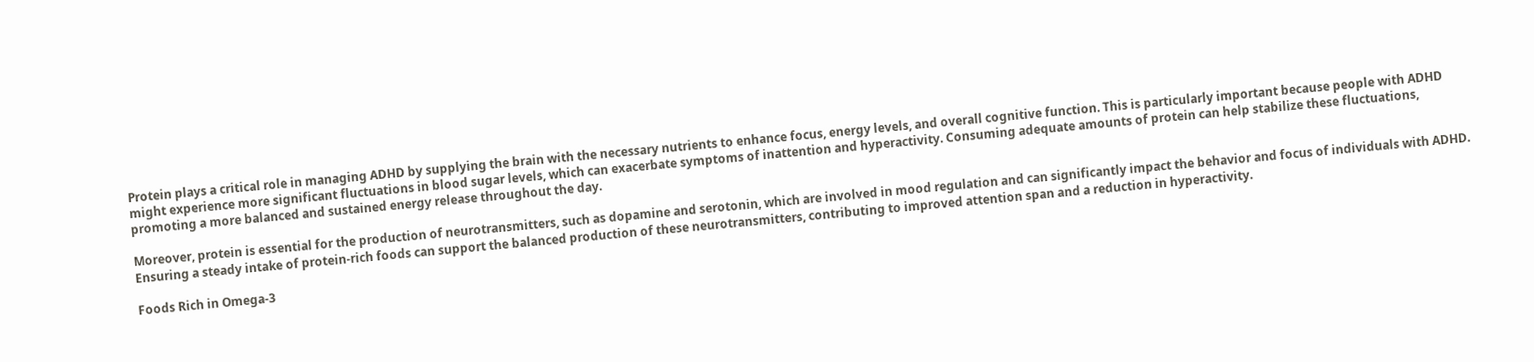Protein plays a critical role in managing ADHD by supplying the brain with the necessary nutrients to enhance focus, energy levels, and overall cognitive function. This is particularly important because people with ADHD might experience more significant fluctuations in blood sugar levels, which can exacerbate symptoms of inattention and hyperactivity. Consuming adequate amounts of protein can help stabilize these fluctuations, promoting a more balanced and sustained energy release throughout the day.

Moreover, protein is essential for the production of neurotransmitters, such as dopamine and serotonin, which are involved in mood regulation and can significantly impact the behavior and focus of individuals with ADHD. Ensuring a steady intake of protein-rich foods can support the balanced production of these neurotransmitters, contributing to improved attention span and a reduction in hyperactivity.

Foods Rich in Omega-3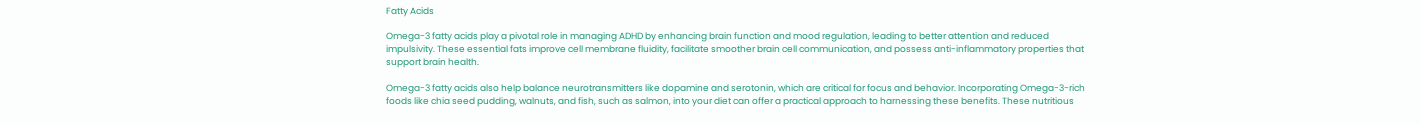Fatty Acids

Omega-3 fatty acids play a pivotal role in managing ADHD by enhancing brain function and mood regulation, leading to better attention and reduced impulsivity. These essential fats improve cell membrane fluidity, facilitate smoother brain cell communication, and possess anti-inflammatory properties that support brain health.

Omega-3 fatty acids also help balance neurotransmitters like dopamine and serotonin, which are critical for focus and behavior. Incorporating Omega-3-rich foods like chia seed pudding, walnuts, and fish, such as salmon, into your diet can offer a practical approach to harnessing these benefits. These nutritious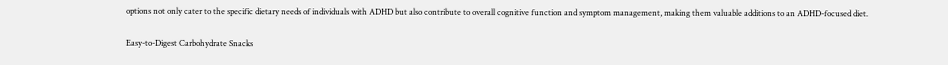options not only cater to the specific dietary needs of individuals with ADHD but also contribute to overall cognitive function and symptom management, making them valuable additions to an ADHD-focused diet.

Easy-to-Digest Carbohydrate Snacks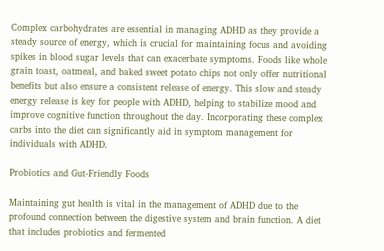Complex carbohydrates are essential in managing ADHD as they provide a steady source of energy, which is crucial for maintaining focus and avoiding spikes in blood sugar levels that can exacerbate symptoms. Foods like whole grain toast, oatmeal, and baked sweet potato chips not only offer nutritional benefits but also ensure a consistent release of energy. This slow and steady energy release is key for people with ADHD, helping to stabilize mood and improve cognitive function throughout the day. Incorporating these complex carbs into the diet can significantly aid in symptom management for individuals with ADHD.

Probiotics and Gut-Friendly Foods

Maintaining gut health is vital in the management of ADHD due to the profound connection between the digestive system and brain function. A diet that includes probiotics and fermented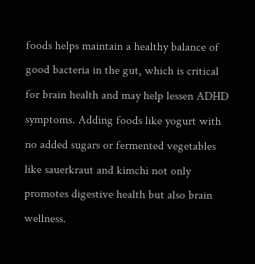foods helps maintain a healthy balance of good bacteria in the gut, which is critical for brain health and may help lessen ADHD symptoms. Adding foods like yogurt with no added sugars or fermented vegetables like sauerkraut and kimchi not only promotes digestive health but also brain wellness.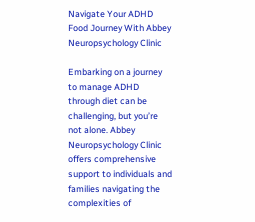Navigate Your ADHD Food Journey With Abbey Neuropsychology Clinic

Embarking on a journey to manage ADHD through diet can be challenging, but you’re not alone. Abbey Neuropsychology Clinic offers comprehensive support to individuals and families navigating the complexities of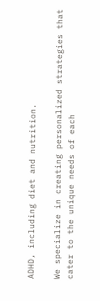ADHD, including diet and nutrition.

We specialize in creating personalized strategies that cater to the unique needs of each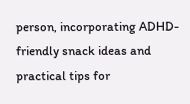person, incorporating ADHD-friendly snack ideas and practical tips for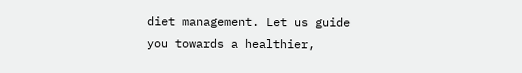diet management. Let us guide you towards a healthier,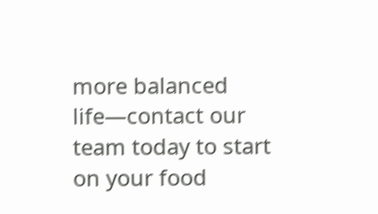more balanced life—contact our team today to start on your food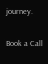journey.

Book a Call